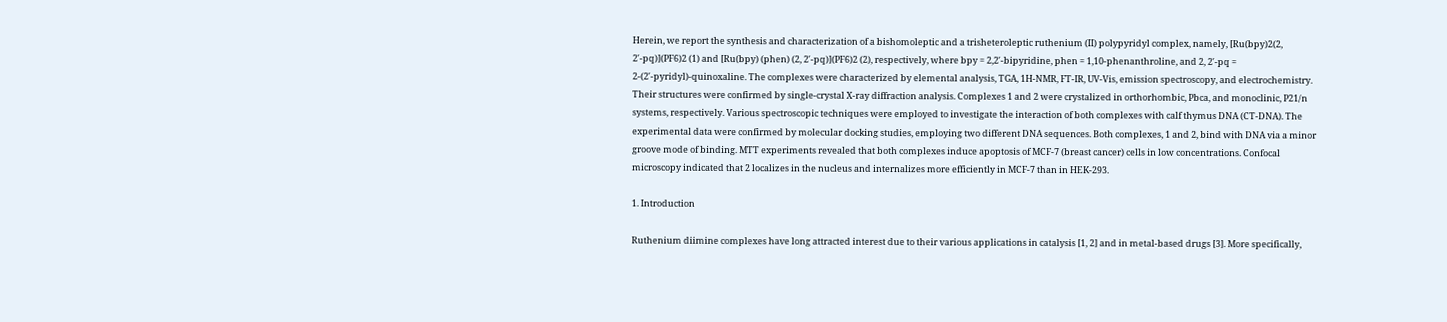Herein, we report the synthesis and characterization of a bishomoleptic and a trisheteroleptic ruthenium (II) polypyridyl complex, namely, [Ru(bpy)2(2, 2′-pq)](PF6)2 (1) and [Ru(bpy) (phen) (2, 2′-pq)](PF6)2 (2), respectively, where bpy = 2,2′-bipyridine, phen = 1,10-phenanthroline, and 2, 2′-pq = 2-(2′-pyridyl)-quinoxaline. The complexes were characterized by elemental analysis, TGA, 1H-NMR, FT-IR, UV-Vis, emission spectroscopy, and electrochemistry. Their structures were confirmed by single-crystal X-ray diffraction analysis. Complexes 1 and 2 were crystalized in orthorhombic, Pbca, and monoclinic, P21/n systems, respectively. Various spectroscopic techniques were employed to investigate the interaction of both complexes with calf thymus DNA (CT-DNA). The experimental data were confirmed by molecular docking studies, employing two different DNA sequences. Both complexes, 1 and 2, bind with DNA via a minor groove mode of binding. MTT experiments revealed that both complexes induce apoptosis of MCF-7 (breast cancer) cells in low concentrations. Confocal microscopy indicated that 2 localizes in the nucleus and internalizes more efficiently in MCF-7 than in HEK-293.

1. Introduction

Ruthenium diimine complexes have long attracted interest due to their various applications in catalysis [1, 2] and in metal-based drugs [3]. More specifically,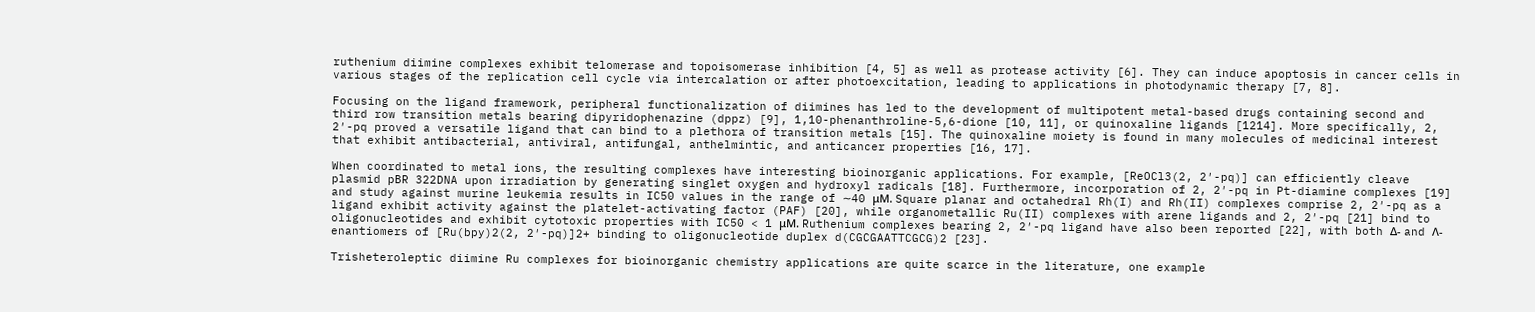ruthenium diimine complexes exhibit telomerase and topoisomerase inhibition [4, 5] as well as protease activity [6]. They can induce apoptosis in cancer cells in various stages of the replication cell cycle via intercalation or after photoexcitation, leading to applications in photodynamic therapy [7, 8].

Focusing on the ligand framework, peripheral functionalization of diimines has led to the development of multipotent metal-based drugs containing second and third row transition metals bearing dipyridophenazine (dppz) [9], 1,10-phenanthroline-5,6-dione [10, 11], or quinoxaline ligands [1214]. More specifically, 2, 2′-pq proved a versatile ligand that can bind to a plethora of transition metals [15]. The quinoxaline moiety is found in many molecules of medicinal interest that exhibit antibacterial, antiviral, antifungal, anthelmintic, and anticancer properties [16, 17].

When coordinated to metal ions, the resulting complexes have interesting bioinorganic applications. For example, [ReOCl3(2, 2′-pq)] can efficiently cleave plasmid pBR 322DNA upon irradiation by generating singlet oxygen and hydroxyl radicals [18]. Furthermore, incorporation of 2, 2′-pq in Pt-diamine complexes [19] and study against murine leukemia results in IC50 values in the range of ∼40 μM. Square planar and octahedral Rh(I) and Rh(II) complexes comprise 2, 2′-pq as a ligand exhibit activity against the platelet-activating factor (PAF) [20], while organometallic Ru(II) complexes with arene ligands and 2, 2′-pq [21] bind to oligonucleotides and exhibit cytotoxic properties with IC50 < 1 μM. Ruthenium complexes bearing 2, 2′-pq ligand have also been reported [22], with both Δ- and Λ-enantiomers of [Ru(bpy)2(2, 2′-pq)]2+ binding to oligonucleotide duplex d(CGCGAATTCGCG)2 [23].

Trisheteroleptic diimine Ru complexes for bioinorganic chemistry applications are quite scarce in the literature, one example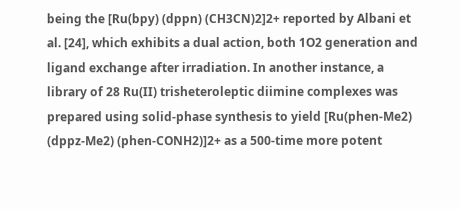being the [Ru(bpy) (dppn) (CH3CN)2]2+ reported by Albani et al. [24], which exhibits a dual action, both 1O2 generation and ligand exchange after irradiation. In another instance, a library of 28 Ru(II) trisheteroleptic diimine complexes was prepared using solid-phase synthesis to yield [Ru(phen-Me2) (dppz-Me2) (phen-CONH2)]2+ as a 500-time more potent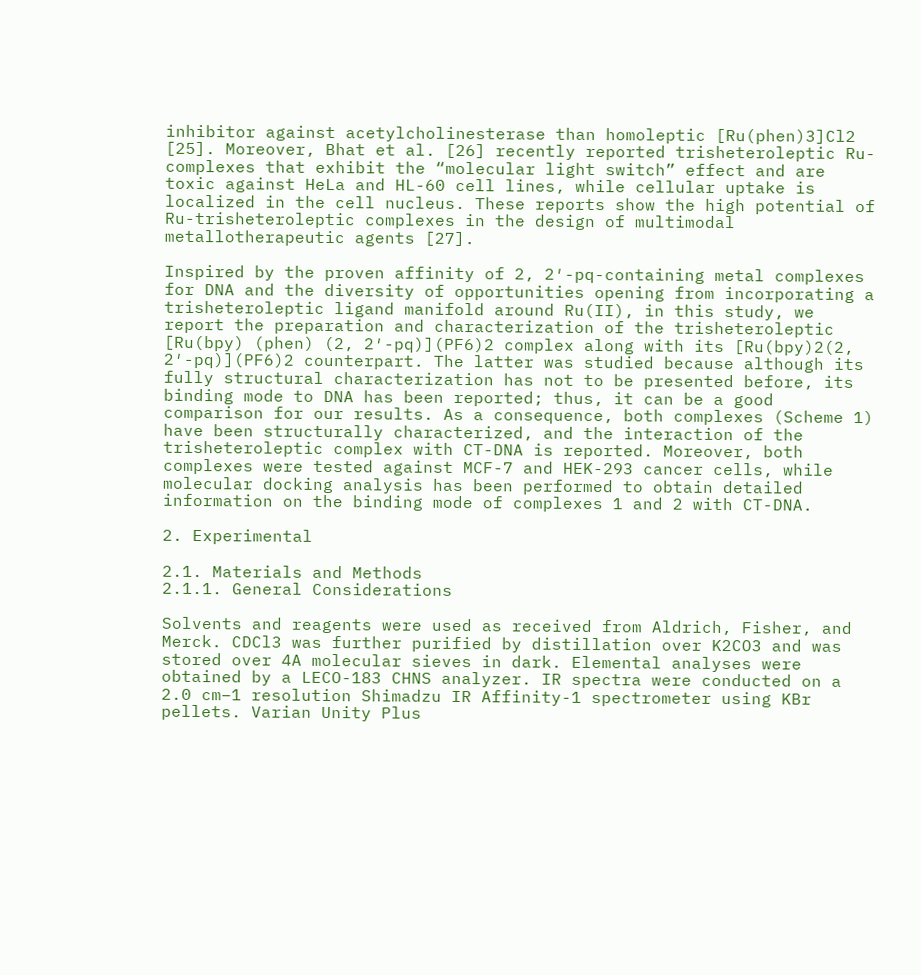inhibitor against acetylcholinesterase than homoleptic [Ru(phen)3]Cl2 [25]. Moreover, Bhat et al. [26] recently reported trisheteroleptic Ru-complexes that exhibit the “molecular light switch” effect and are toxic against HeLa and HL-60 cell lines, while cellular uptake is localized in the cell nucleus. These reports show the high potential of Ru-trisheteroleptic complexes in the design of multimodal metallotherapeutic agents [27].

Inspired by the proven affinity of 2, 2′-pq-containing metal complexes for DNA and the diversity of opportunities opening from incorporating a trisheteroleptic ligand manifold around Ru(II), in this study, we report the preparation and characterization of the trisheteroleptic [Ru(bpy) (phen) (2, 2′-pq)](PF6)2 complex along with its [Ru(bpy)2(2, 2′-pq)](PF6)2 counterpart. The latter was studied because although its fully structural characterization has not to be presented before, its binding mode to DNA has been reported; thus, it can be a good comparison for our results. As a consequence, both complexes (Scheme 1) have been structurally characterized, and the interaction of the trisheteroleptic complex with CT-DNA is reported. Moreover, both complexes were tested against MCF-7 and HEK-293 cancer cells, while molecular docking analysis has been performed to obtain detailed information on the binding mode of complexes 1 and 2 with CT-DNA.

2. Experimental

2.1. Materials and Methods
2.1.1. General Considerations

Solvents and reagents were used as received from Aldrich, Fisher, and Merck. CDCl3 was further purified by distillation over K2CO3 and was stored over 4A molecular sieves in dark. Elemental analyses were obtained by a LECO-183 CHNS analyzer. IR spectra were conducted on a 2.0 cm−1 resolution Shimadzu IR Affinity-1 spectrometer using KBr pellets. Varian Unity Plus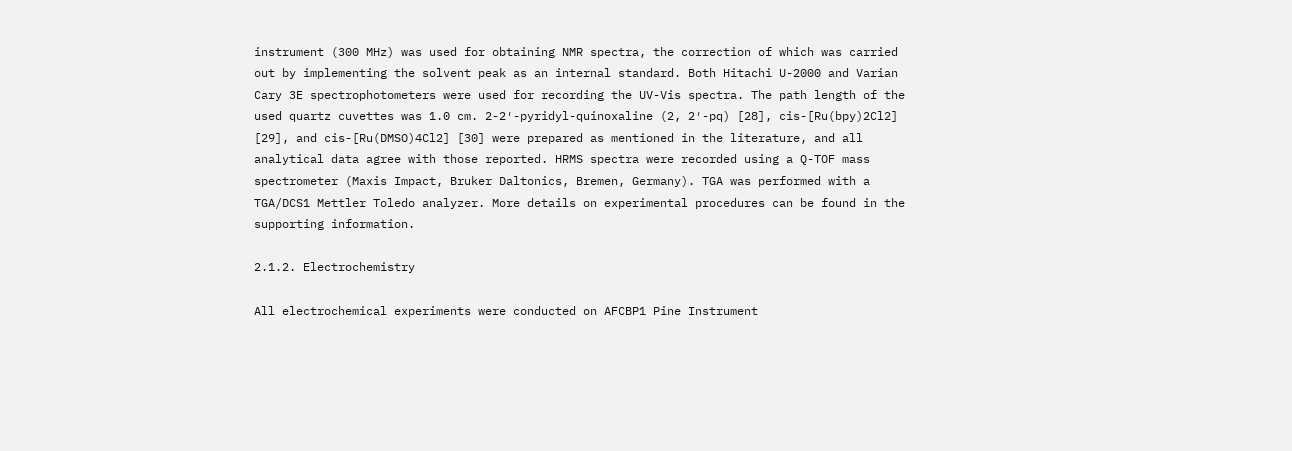instrument (300 MHz) was used for obtaining NMR spectra, the correction of which was carried out by implementing the solvent peak as an internal standard. Both Hitachi U-2000 and Varian Cary 3E spectrophotometers were used for recording the UV-Vis spectra. The path length of the used quartz cuvettes was 1.0 cm. 2-2′-pyridyl-quinoxaline (2, 2′-pq) [28], cis-[Ru(bpy)2Cl2] [29], and cis-[Ru(DMSO)4Cl2] [30] were prepared as mentioned in the literature, and all analytical data agree with those reported. HRMS spectra were recorded using a Q-TOF mass spectrometer (Maxis Impact, Bruker Daltonics, Bremen, Germany). TGA was performed with a TGA/DCS1 Mettler Toledo analyzer. More details on experimental procedures can be found in the supporting information.

2.1.2. Electrochemistry

All electrochemical experiments were conducted on AFCBP1 Pine Instrument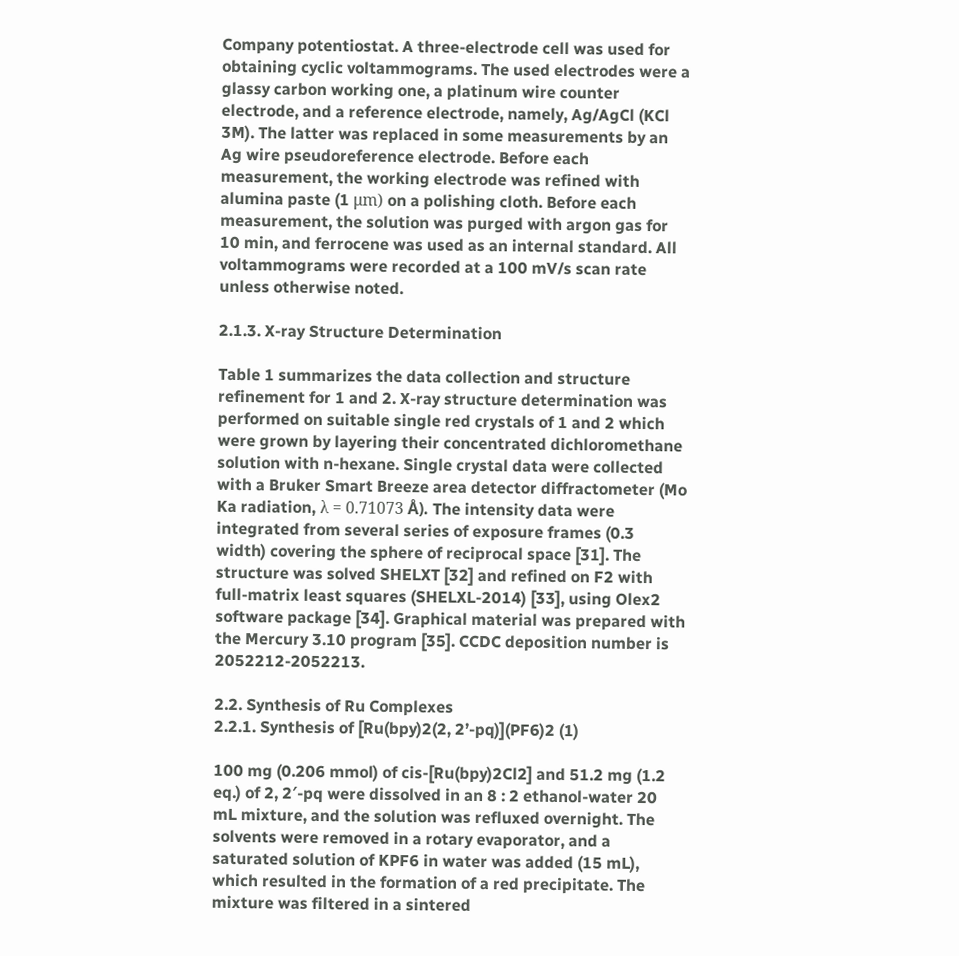Company potentiostat. A three-electrode cell was used for obtaining cyclic voltammograms. The used electrodes were a glassy carbon working one, a platinum wire counter electrode, and a reference electrode, namely, Ag/AgCl (KCl 3M). The latter was replaced in some measurements by an Ag wire pseudoreference electrode. Before each measurement, the working electrode was refined with alumina paste (1 μm) on a polishing cloth. Before each measurement, the solution was purged with argon gas for 10 min, and ferrocene was used as an internal standard. All voltammograms were recorded at a 100 mV/s scan rate unless otherwise noted.

2.1.3. X-ray Structure Determination

Table 1 summarizes the data collection and structure refinement for 1 and 2. X-ray structure determination was performed on suitable single red crystals of 1 and 2 which were grown by layering their concentrated dichloromethane solution with n-hexane. Single crystal data were collected with a Bruker Smart Breeze area detector diffractometer (Mo Ka radiation, λ = 0.71073 Å). The intensity data were integrated from several series of exposure frames (0.3 width) covering the sphere of reciprocal space [31]. The structure was solved SHELXT [32] and refined on F2 with full-matrix least squares (SHELXL-2014) [33], using Olex2 software package [34]. Graphical material was prepared with the Mercury 3.10 program [35]. CCDC deposition number is 2052212-2052213.

2.2. Synthesis of Ru Complexes
2.2.1. Synthesis of [Ru(bpy)2(2, 2’-pq)](PF6)2 (1)

100 mg (0.206 mmol) of cis-[Ru(bpy)2Cl2] and 51.2 mg (1.2 eq.) of 2, 2′-pq were dissolved in an 8 : 2 ethanol-water 20 mL mixture, and the solution was refluxed overnight. The solvents were removed in a rotary evaporator, and a saturated solution of KPF6 in water was added (15 mL), which resulted in the formation of a red precipitate. The mixture was filtered in a sintered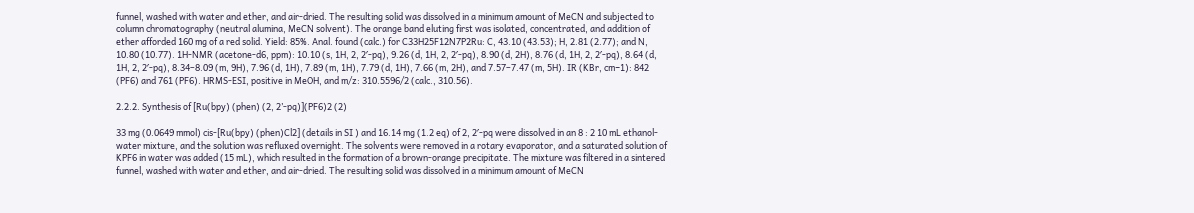funnel, washed with water and ether, and air-dried. The resulting solid was dissolved in a minimum amount of MeCN and subjected to column chromatography (neutral alumina, MeCN solvent). The orange band eluting first was isolated, concentrated, and addition of ether afforded 160 mg of a red solid. Yield: 85%. Anal. found (calc.) for C33H25F12N7P2Ru: C, 43.10 (43.53); H, 2.81 (2.77); and N, 10.80 (10.77). 1H-NMR (acetone-d6, ppm): 10.10 (s, 1H, 2, 2′-pq), 9.26 (d, 1H, 2, 2′-pq), 8.90 (d, 2H), 8.76 (d, 1H, 2, 2′-pq), 8.64 (d, 1H, 2, 2′-pq), 8.34–8.09 (m, 9H), 7.96 (d, 1H), 7.89 (m, 1H), 7.79 (d, 1H), 7.66 (m, 2H), and 7.57–7.47 (m, 5H). IR (KBr, cm−1): 842 (PF6) and 761 (PF6). HRMS-ESI, positive in MeOH, and m/z: 310.5596/2 (calc., 310.56).

2.2.2. Synthesis of [Ru(bpy) (phen) (2, 2’-pq)](PF6)2 (2)

33 mg (0.0649 mmol) cis-[Ru(bpy) (phen)Cl2] (details in SI ) and 16.14 mg (1.2 eq) of 2, 2′-pq were dissolved in an 8 : 2 10 mL ethanol-water mixture, and the solution was refluxed overnight. The solvents were removed in a rotary evaporator, and a saturated solution of KPF6 in water was added (15 mL), which resulted in the formation of a brown-orange precipitate. The mixture was filtered in a sintered funnel, washed with water and ether, and air-dried. The resulting solid was dissolved in a minimum amount of MeCN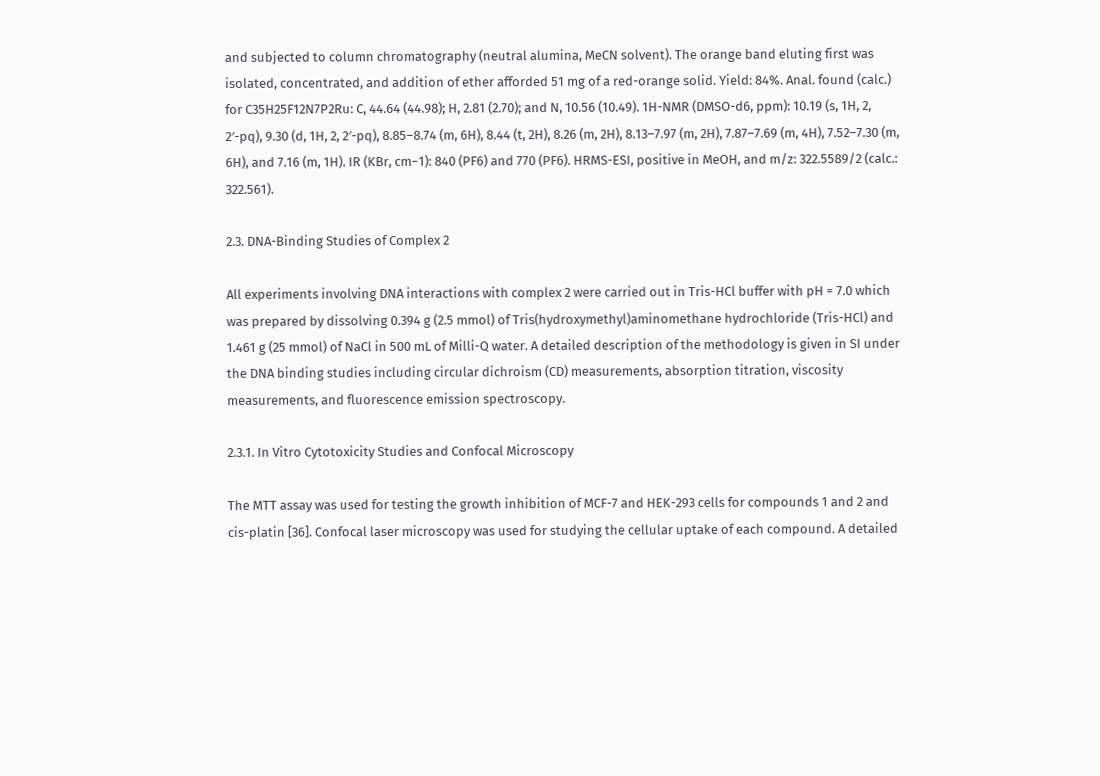and subjected to column chromatography (neutral alumina, MeCN solvent). The orange band eluting first was isolated, concentrated, and addition of ether afforded 51 mg of a red-orange solid. Yield: 84%. Anal. found (calc.) for C35H25F12N7P2Ru: C, 44.64 (44.98); H, 2.81 (2.70); and N, 10.56 (10.49). 1H-NMR (DMSO-d6, ppm): 10.19 (s, 1H, 2, 2′-pq), 9.30 (d, 1H, 2, 2′-pq), 8.85–8.74 (m, 6H), 8.44 (t, 2H), 8.26 (m, 2H), 8.13–7.97 (m, 2H), 7.87–7.69 (m, 4H), 7.52–7.30 (m, 6H), and 7.16 (m, 1H). IR (KBr, cm−1): 840 (PF6) and 770 (PF6). HRMS-ESI, positive in MeOH, and m/z: 322.5589/2 (calc.: 322.561).

2.3. DNA-Binding Studies of Complex 2

All experiments involving DNA interactions with complex 2 were carried out in Tris-HCl buffer with pH = 7.0 which was prepared by dissolving 0.394 g (2.5 mmol) of Tris(hydroxymethyl)aminomethane hydrochloride (Tris-HCl) and 1.461 g (25 mmol) of NaCl in 500 mL of Milli-Q water. A detailed description of the methodology is given in SI under the DNA binding studies including circular dichroism (CD) measurements, absorption titration, viscosity measurements, and fluorescence emission spectroscopy.

2.3.1. In Vitro Cytotoxicity Studies and Confocal Microscopy

The MTT assay was used for testing the growth inhibition of MCF-7 and HEK-293 cells for compounds 1 and 2 and cis-platin [36]. Confocal laser microscopy was used for studying the cellular uptake of each compound. A detailed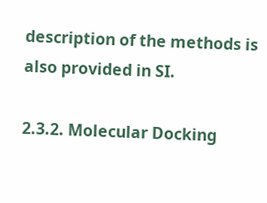description of the methods is also provided in SI.

2.3.2. Molecular Docking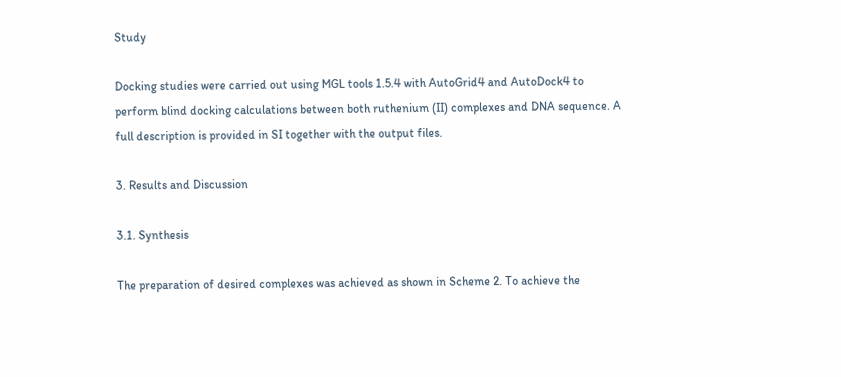Study

Docking studies were carried out using MGL tools 1.5.4 with AutoGrid4 and AutoDock4 to perform blind docking calculations between both ruthenium (II) complexes and DNA sequence. A full description is provided in SI together with the output files.

3. Results and Discussion

3.1. Synthesis

The preparation of desired complexes was achieved as shown in Scheme 2. To achieve the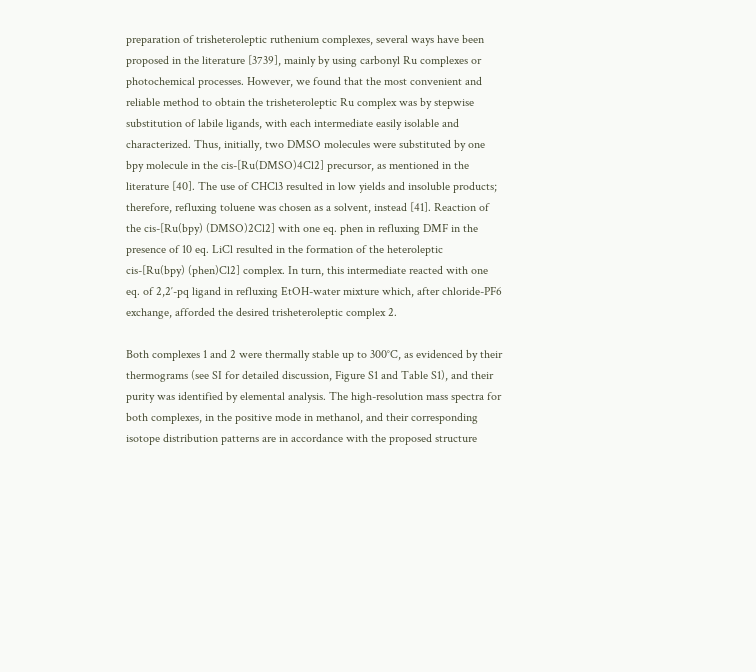preparation of trisheteroleptic ruthenium complexes, several ways have been proposed in the literature [3739], mainly by using carbonyl Ru complexes or photochemical processes. However, we found that the most convenient and reliable method to obtain the trisheteroleptic Ru complex was by stepwise substitution of labile ligands, with each intermediate easily isolable and characterized. Thus, initially, two DMSO molecules were substituted by one bpy molecule in the cis-[Ru(DMSO)4Cl2] precursor, as mentioned in the literature [40]. The use of CHCl3 resulted in low yields and insoluble products; therefore, refluxing toluene was chosen as a solvent, instead [41]. Reaction of the cis-[Ru(bpy) (DMSO)2Cl2] with one eq. phen in refluxing DMF in the presence of 10 eq. LiCl resulted in the formation of the heteroleptic cis-[Ru(bpy) (phen)Cl2] complex. In turn, this intermediate reacted with one eq. of 2,2′-pq ligand in refluxing EtOH-water mixture which, after chloride-PF6 exchange, afforded the desired trisheteroleptic complex 2.

Both complexes 1 and 2 were thermally stable up to 300°C, as evidenced by their thermograms (see SI for detailed discussion, Figure S1 and Table S1), and their purity was identified by elemental analysis. The high-resolution mass spectra for both complexes, in the positive mode in methanol, and their corresponding isotope distribution patterns are in accordance with the proposed structure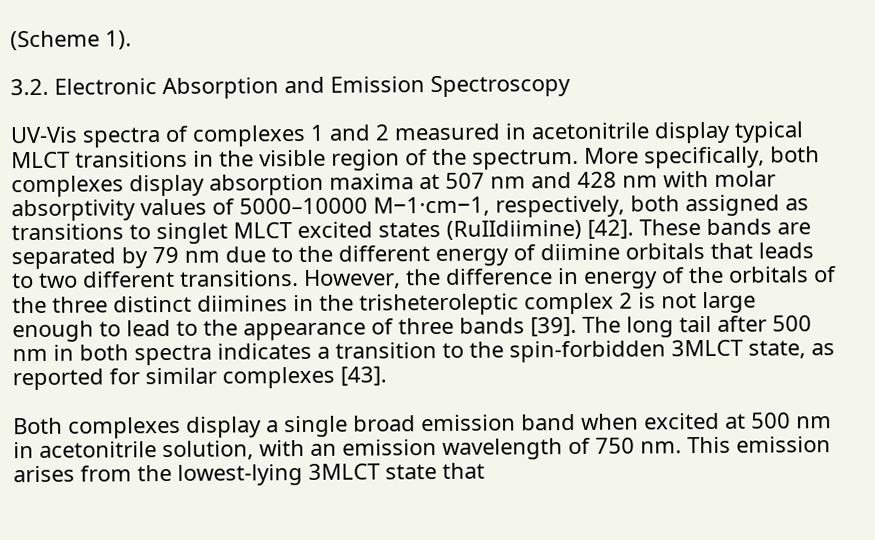(Scheme 1).

3.2. Electronic Absorption and Emission Spectroscopy

UV-Vis spectra of complexes 1 and 2 measured in acetonitrile display typical MLCT transitions in the visible region of the spectrum. More specifically, both complexes display absorption maxima at 507 nm and 428 nm with molar absorptivity values of 5000–10000 M−1·cm−1, respectively, both assigned as transitions to singlet MLCT excited states (RuIIdiimine) [42]. These bands are separated by 79 nm due to the different energy of diimine orbitals that leads to two different transitions. However, the difference in energy of the orbitals of the three distinct diimines in the trisheteroleptic complex 2 is not large enough to lead to the appearance of three bands [39]. The long tail after 500 nm in both spectra indicates a transition to the spin-forbidden 3MLCT state, as reported for similar complexes [43].

Both complexes display a single broad emission band when excited at 500 nm in acetonitrile solution, with an emission wavelength of 750 nm. This emission arises from the lowest-lying 3MLCT state that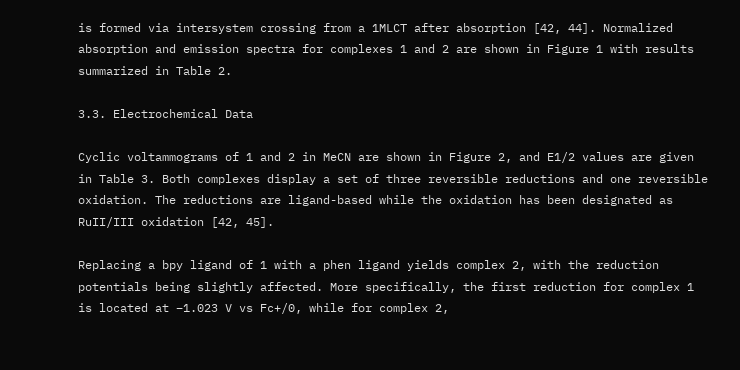is formed via intersystem crossing from a 1MLCT after absorption [42, 44]. Normalized absorption and emission spectra for complexes 1 and 2 are shown in Figure 1 with results summarized in Table 2.

3.3. Electrochemical Data

Cyclic voltammograms of 1 and 2 in MeCN are shown in Figure 2, and E1/2 values are given in Table 3. Both complexes display a set of three reversible reductions and one reversible oxidation. The reductions are ligand-based while the oxidation has been designated as RuII/III oxidation [42, 45].

Replacing a bpy ligand of 1 with a phen ligand yields complex 2, with the reduction potentials being slightly affected. More specifically, the first reduction for complex 1 is located at −1.023 V vs Fc+/0, while for complex 2,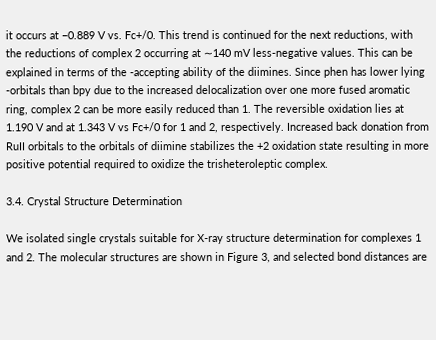it occurs at −0.889 V vs. Fc+/0. This trend is continued for the next reductions, with the reductions of complex 2 occurring at ∼140 mV less-negative values. This can be explained in terms of the -accepting ability of the diimines. Since phen has lower lying -orbitals than bpy due to the increased delocalization over one more fused aromatic ring, complex 2 can be more easily reduced than 1. The reversible oxidation lies at 1.190 V and at 1.343 V vs Fc+/0 for 1 and 2, respectively. Increased back donation from RuII orbitals to the orbitals of diimine stabilizes the +2 oxidation state resulting in more positive potential required to oxidize the trisheteroleptic complex.

3.4. Crystal Structure Determination

We isolated single crystals suitable for X-ray structure determination for complexes 1 and 2. The molecular structures are shown in Figure 3, and selected bond distances are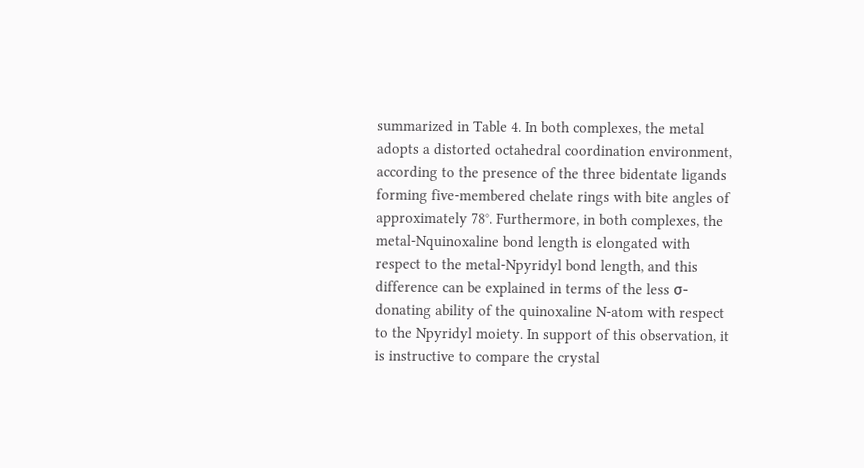summarized in Table 4. In both complexes, the metal adopts a distorted octahedral coordination environment, according to the presence of the three bidentate ligands forming five-membered chelate rings with bite angles of approximately 78°. Furthermore, in both complexes, the metal-Nquinoxaline bond length is elongated with respect to the metal-Npyridyl bond length, and this difference can be explained in terms of the less σ-donating ability of the quinoxaline N-atom with respect to the Npyridyl moiety. In support of this observation, it is instructive to compare the crystal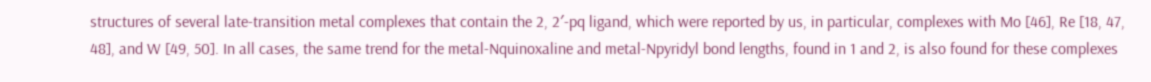structures of several late-transition metal complexes that contain the 2, 2′-pq ligand, which were reported by us, in particular, complexes with Mo [46], Re [18, 47, 48], and W [49, 50]. In all cases, the same trend for the metal-Nquinoxaline and metal-Npyridyl bond lengths, found in 1 and 2, is also found for these complexes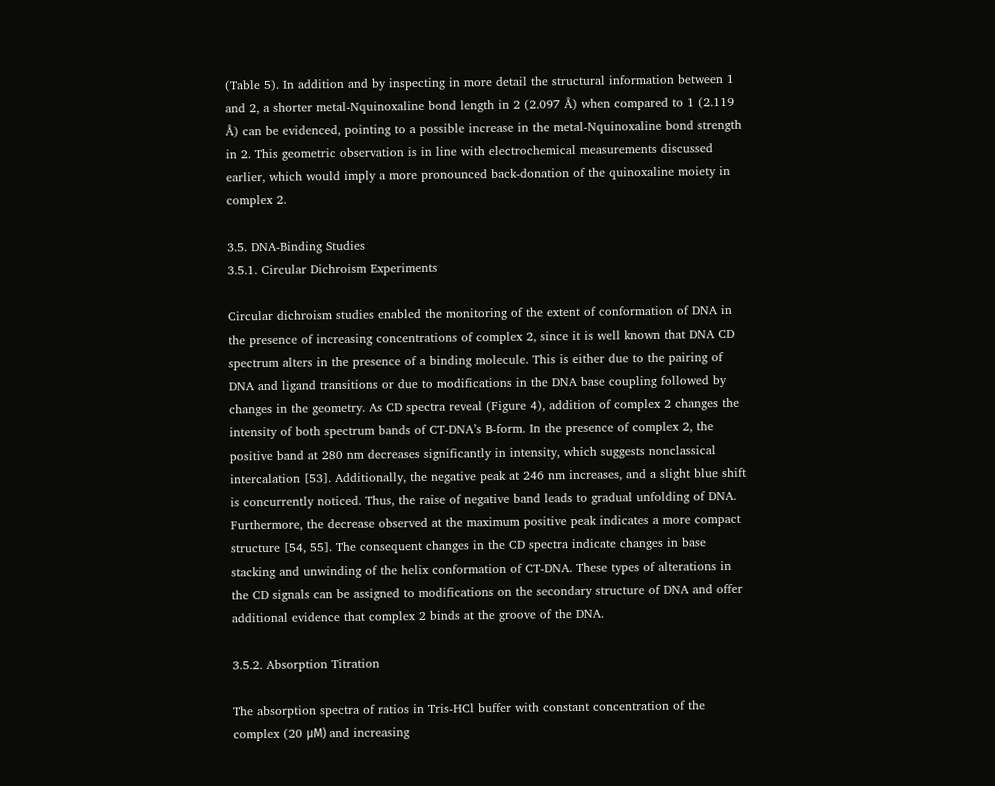(Table 5). In addition and by inspecting in more detail the structural information between 1 and 2, a shorter metal-Nquinoxaline bond length in 2 (2.097 Å) when compared to 1 (2.119 Å) can be evidenced, pointing to a possible increase in the metal-Nquinoxaline bond strength in 2. This geometric observation is in line with electrochemical measurements discussed earlier, which would imply a more pronounced back-donation of the quinoxaline moiety in complex 2.

3.5. DNA-Binding Studies
3.5.1. Circular Dichroism Experiments

Circular dichroism studies enabled the monitoring of the extent of conformation of DNA in the presence of increasing concentrations of complex 2, since it is well known that DNA CD spectrum alters in the presence of a binding molecule. This is either due to the pairing of DNA and ligand transitions or due to modifications in the DNA base coupling followed by changes in the geometry. As CD spectra reveal (Figure 4), addition of complex 2 changes the intensity of both spectrum bands of CT-DNA’s B-form. In the presence of complex 2, the positive band at 280 nm decreases significantly in intensity, which suggests nonclassical intercalation [53]. Additionally, the negative peak at 246 nm increases, and a slight blue shift is concurrently noticed. Thus, the raise of negative band leads to gradual unfolding of DNA. Furthermore, the decrease observed at the maximum positive peak indicates a more compact structure [54, 55]. The consequent changes in the CD spectra indicate changes in base stacking and unwinding of the helix conformation of CT-DNA. These types of alterations in the CD signals can be assigned to modifications on the secondary structure of DNA and offer additional evidence that complex 2 binds at the groove of the DNA.

3.5.2. Absorption Titration

The absorption spectra of ratios in Tris-HCl buffer with constant concentration of the complex (20 μΜ) and increasing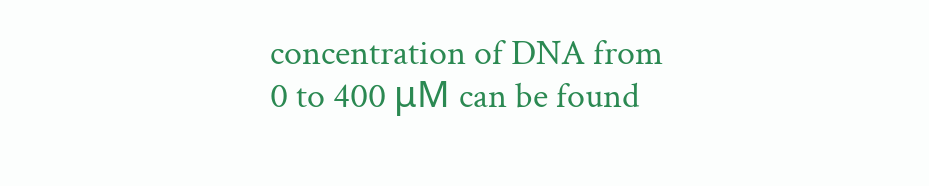concentration of DNA from 0 to 400 μΜ can be found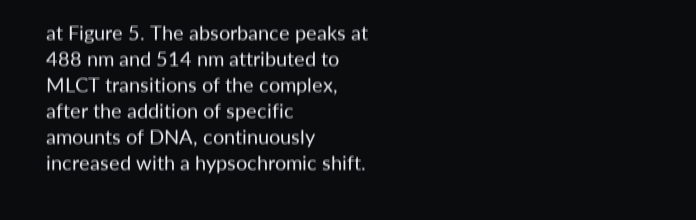at Figure 5. The absorbance peaks at 488 nm and 514 nm attributed to MLCT transitions of the complex, after the addition of specific amounts of DNA, continuously increased with a hypsochromic shift.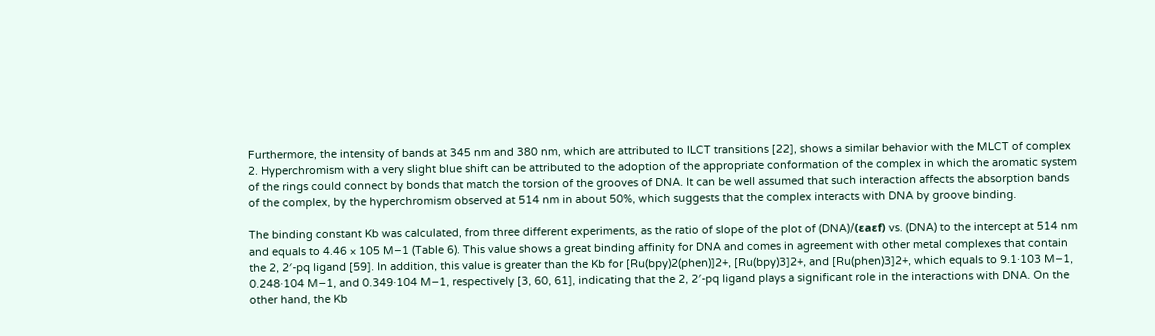Furthermore, the intensity of bands at 345 nm and 380 nm, which are attributed to ILCT transitions [22], shows a similar behavior with the MLCT of complex 2. Hyperchromism with a very slight blue shift can be attributed to the adoption of the appropriate conformation of the complex in which the aromatic system of the rings could connect by bonds that match the torsion of the grooves of DNA. It can be well assumed that such interaction affects the absorption bands of the complex, by the hyperchromism observed at 514 nm in about 50%, which suggests that the complex interacts with DNA by groove binding.

The binding constant Kb was calculated, from three different experiments, as the ratio of slope of the plot of (DNA)/(εaεf) vs. (DNA) to the intercept at 514 nm and equals to 4.46 × 105 M−1 (Table 6). This value shows a great binding affinity for DNA and comes in agreement with other metal complexes that contain the 2, 2′-pq ligand [59]. In addition, this value is greater than the Kb for [Ru(bpy)2(phen)]2+, [Ru(bpy)3]2+, and [Ru(phen)3]2+, which equals to 9.1·103 M−1, 0.248·104 M−1, and 0.349·104 M−1, respectively [3, 60, 61], indicating that the 2, 2′-pq ligand plays a significant role in the interactions with DNA. On the other hand, the Kb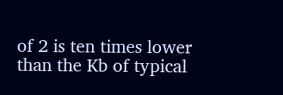of 2 is ten times lower than the Kb of typical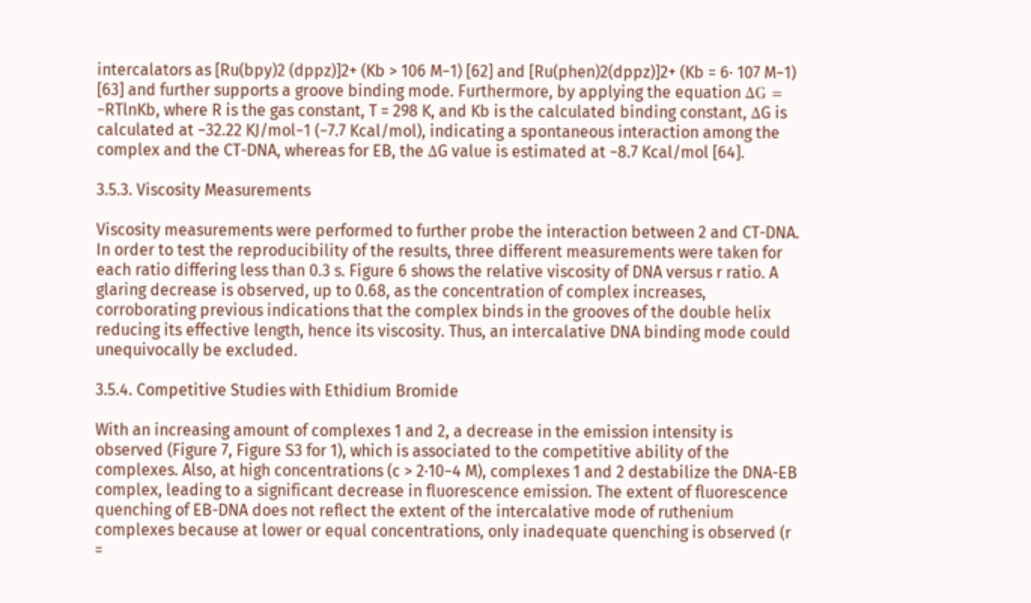intercalators as [Ru(bpy)2 (dppz)]2+ (Kb > 106 M−1) [62] and [Ru(phen)2(dppz)]2+ (Kb = 6· 107 M−1) [63] and further supports a groove binding mode. Furthermore, by applying the equation ΔG = −RTlnKb, where R is the gas constant, T = 298 K, and Kb is the calculated binding constant, ΔG is calculated at −32.22 KJ/mol−1 (−7.7 Kcal/mol), indicating a spontaneous interaction among the complex and the CT-DNA, whereas for EB, the ΔG value is estimated at −8.7 Kcal/mol [64].

3.5.3. Viscosity Measurements

Viscosity measurements were performed to further probe the interaction between 2 and CT-DNA. In order to test the reproducibility of the results, three different measurements were taken for each ratio differing less than 0.3 s. Figure 6 shows the relative viscosity of DNA versus r ratio. A glaring decrease is observed, up to 0.68, as the concentration of complex increases, corroborating previous indications that the complex binds in the grooves of the double helix reducing its effective length, hence its viscosity. Thus, an intercalative DNA binding mode could unequivocally be excluded.

3.5.4. Competitive Studies with Ethidium Bromide

With an increasing amount of complexes 1 and 2, a decrease in the emission intensity is observed (Figure 7, Figure S3 for 1), which is associated to the competitive ability of the complexes. Also, at high concentrations (c > 2·10−4 M), complexes 1 and 2 destabilize the DNA-EB complex, leading to a significant decrease in fluorescence emission. The extent of fluorescence quenching of EB-DNA does not reflect the extent of the intercalative mode of ruthenium complexes because at lower or equal concentrations, only inadequate quenching is observed (r =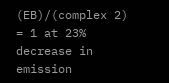(EB)/(complex 2) = 1 at 23% decrease in emission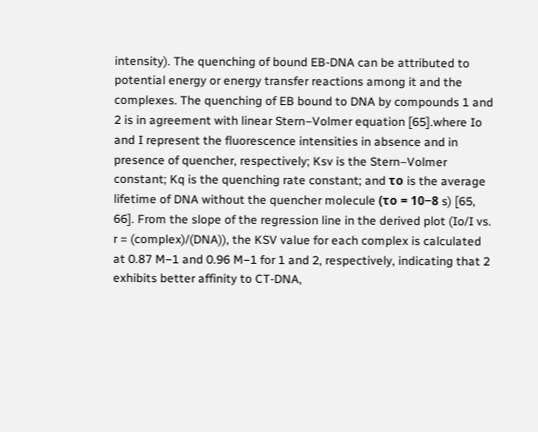intensity). The quenching of bound EB-DNA can be attributed to potential energy or energy transfer reactions among it and the complexes. The quenching of EB bound to DNA by compounds 1 and 2 is in agreement with linear Stern–Volmer equation [65].where Io and I represent the fluorescence intensities in absence and in presence of quencher, respectively; Ksv is the Stern–Volmer constant; Kq is the quenching rate constant; and το is the average lifetime of DNA without the quencher molecule (το = 10−8 s) [65, 66]. From the slope of the regression line in the derived plot (Io/I vs. r = (complex)/(DNA)), the KSV value for each complex is calculated at 0.87 M−1 and 0.96 M−1 for 1 and 2, respectively, indicating that 2 exhibits better affinity to CT-DNA,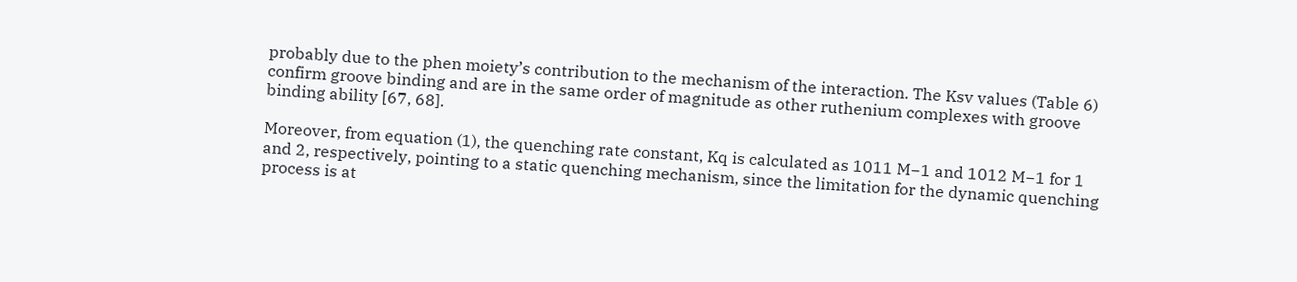probably due to the phen moiety’s contribution to the mechanism of the interaction. The Ksv values (Table 6) confirm groove binding and are in the same order of magnitude as other ruthenium complexes with groove binding ability [67, 68].

Moreover, from equation (1), the quenching rate constant, Kq is calculated as 1011 M−1 and 1012 M−1 for 1 and 2, respectively, pointing to a static quenching mechanism, since the limitation for the dynamic quenching process is at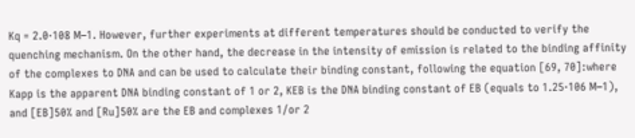Kq = 2.0·108 M−1. However, further experiments at different temperatures should be conducted to verify the quenching mechanism. On the other hand, the decrease in the intensity of emission is related to the binding affinity of the complexes to DNA and can be used to calculate their binding constant, following the equation [69, 70]:where Kapp is the apparent DNA binding constant of 1 or 2, KEB is the DNA binding constant of EB (equals to 1.25·106 M−1), and [EB]50% and [Ru]50% are the EB and complexes 1/or 2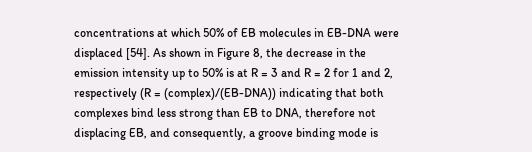concentrations at which 50% of EB molecules in EB-DNA were displaced [54]. As shown in Figure 8, the decrease in the emission intensity up to 50% is at R = 3 and R = 2 for 1 and 2, respectively (R = (complex)/(EB-DNA)) indicating that both complexes bind less strong than EB to DNA, therefore not displacing EB, and consequently, a groove binding mode is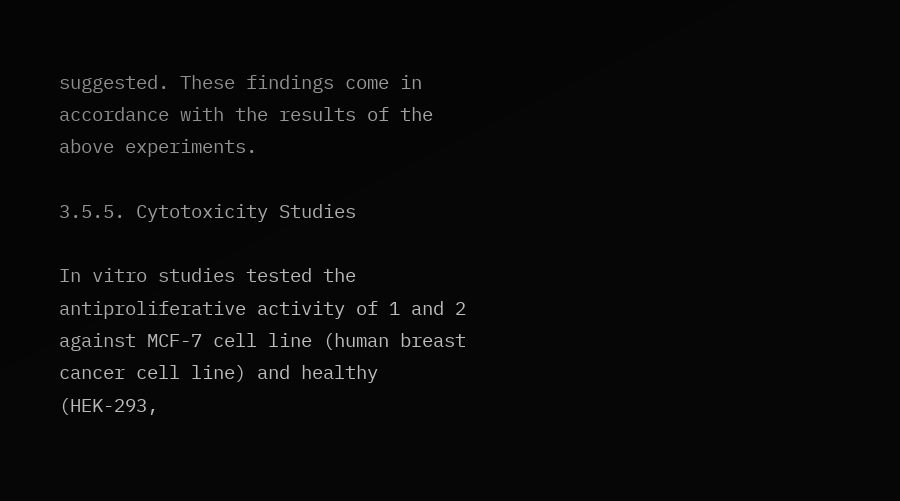suggested. These findings come in accordance with the results of the above experiments.

3.5.5. Cytotoxicity Studies

In vitro studies tested the antiproliferative activity of 1 and 2 against MCF-7 cell line (human breast cancer cell line) and healthy (HEK-293,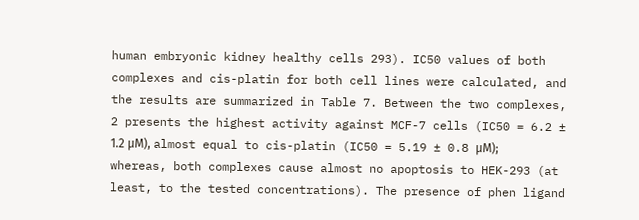human embryonic kidney healthy cells 293). IC50 values of both complexes and cis-platin for both cell lines were calculated, and the results are summarized in Table 7. Between the two complexes, 2 presents the highest activity against MCF-7 cells (IC50 = 6.2 ± 1.2 µΜ), almost equal to cis-platin (IC50 = 5.19 ± 0.8 µΜ); whereas, both complexes cause almost no apoptosis to HEK-293 (at least, to the tested concentrations). The presence of phen ligand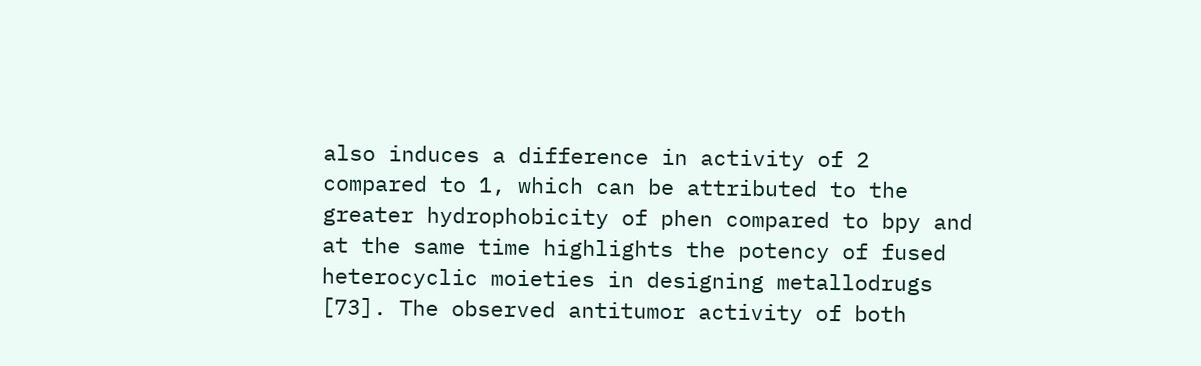also induces a difference in activity of 2 compared to 1, which can be attributed to the greater hydrophobicity of phen compared to bpy and at the same time highlights the potency of fused heterocyclic moieties in designing metallodrugs [73]. The observed antitumor activity of both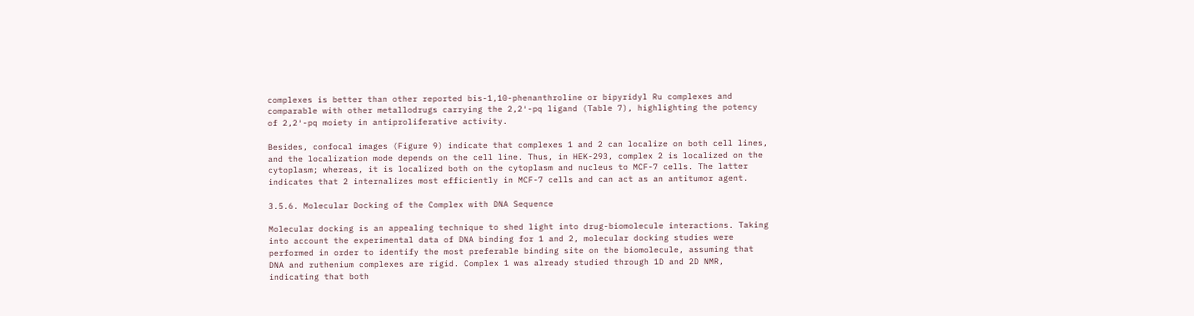complexes is better than other reported bis-1,10-phenanthroline or bipyridyl Ru complexes and comparable with other metallodrugs carrying the 2,2′-pq ligand (Table 7), highlighting the potency of 2,2′-pq moiety in antiproliferative activity.

Besides, confocal images (Figure 9) indicate that complexes 1 and 2 can localize on both cell lines, and the localization mode depends on the cell line. Thus, in HEK-293, complex 2 is localized on the cytoplasm; whereas, it is localized both on the cytoplasm and nucleus to MCF-7 cells. The latter indicates that 2 internalizes most efficiently in MCF-7 cells and can act as an antitumor agent.

3.5.6. Molecular Docking of the Complex with DNA Sequence

Molecular docking is an appealing technique to shed light into drug-biomolecule interactions. Taking into account the experimental data of DNA binding for 1 and 2, molecular docking studies were performed in order to identify the most preferable binding site on the biomolecule, assuming that DNA and ruthenium complexes are rigid. Complex 1 was already studied through 1D and 2D NMR, indicating that both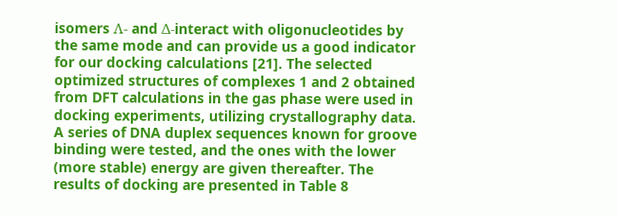isomers Λ- and Δ-interact with oligonucleotides by the same mode and can provide us a good indicator for our docking calculations [21]. The selected optimized structures of complexes 1 and 2 obtained from DFT calculations in the gas phase were used in docking experiments, utilizing crystallography data. A series of DNA duplex sequences known for groove binding were tested, and the ones with the lower (more stable) energy are given thereafter. The results of docking are presented in Table 8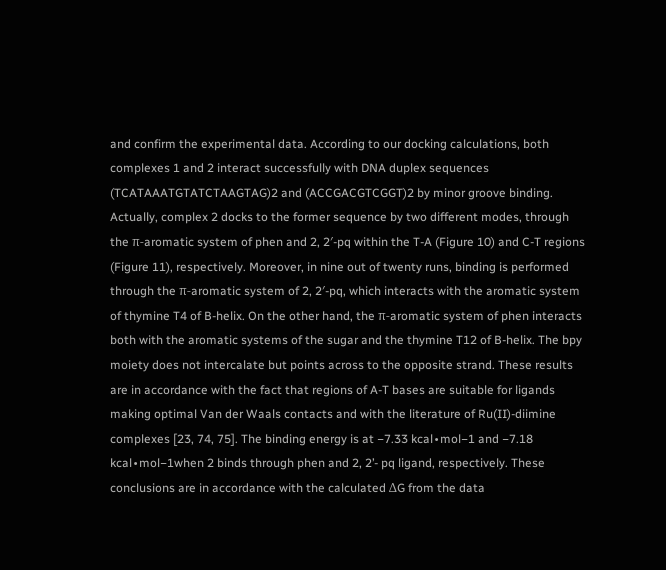and confirm the experimental data. According to our docking calculations, both complexes 1 and 2 interact successfully with DNA duplex sequences (TCATAAATGTATCTAAGTAG)2 and (ACCGACGTCGGT)2 by minor groove binding. Actually, complex 2 docks to the former sequence by two different modes, through the π-aromatic system of phen and 2, 2′-pq within the T-A (Figure 10) and C-T regions (Figure 11), respectively. Moreover, in nine out of twenty runs, binding is performed through the π-aromatic system of 2, 2′-pq, which interacts with the aromatic system of thymine T4 of B-helix. On the other hand, the π-aromatic system of phen interacts both with the aromatic systems of the sugar and the thymine T12 of B-helix. The bpy moiety does not intercalate but points across to the opposite strand. These results are in accordance with the fact that regions of A-T bases are suitable for ligands making optimal Van der Waals contacts and with the literature of Ru(II)-diimine complexes [23, 74, 75]. The binding energy is at −7.33 kcal∙mol−1 and −7.18 kcal∙mol−1when 2 binds through phen and 2, 2’- pq ligand, respectively. These conclusions are in accordance with the calculated ΔG from the data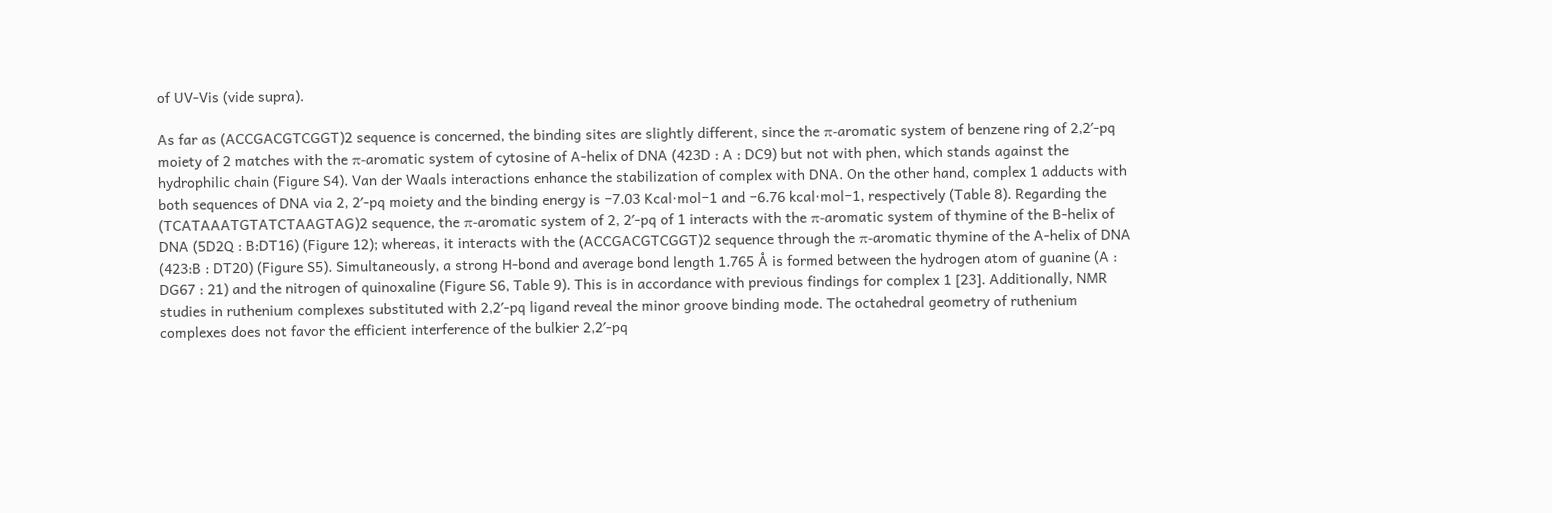of UV-Vis (vide supra).

As far as (ACCGACGTCGGT)2 sequence is concerned, the binding sites are slightly different, since the π-aromatic system of benzene ring of 2,2′-pq moiety of 2 matches with the π-aromatic system of cytosine of A-helix of DNA (423D : A : DC9) but not with phen, which stands against the hydrophilic chain (Figure S4). Van der Waals interactions enhance the stabilization of complex with DNA. On the other hand, complex 1 adducts with both sequences of DNA via 2, 2′-pq moiety and the binding energy is −7.03 Kcal·mol−1 and −6.76 kcal·mol−1, respectively (Table 8). Regarding the (TCATAAATGTATCTAAGTAG)2 sequence, the π-aromatic system of 2, 2′-pq of 1 interacts with the π-aromatic system of thymine of the B-helix of DNA (5D2Q : B:DT16) (Figure 12); whereas, it interacts with the (ACCGACGTCGGT)2 sequence through the π-aromatic thymine of the A-helix of DNA (423:B : DT20) (Figure S5). Simultaneously, a strong H-bond and average bond length 1.765 Å is formed between the hydrogen atom of guanine (A : DG67 : 21) and the nitrogen of quinoxaline (Figure S6, Table 9). This is in accordance with previous findings for complex 1 [23]. Additionally, NMR studies in ruthenium complexes substituted with 2,2′-pq ligand reveal the minor groove binding mode. The octahedral geometry of ruthenium complexes does not favor the efficient interference of the bulkier 2,2′-pq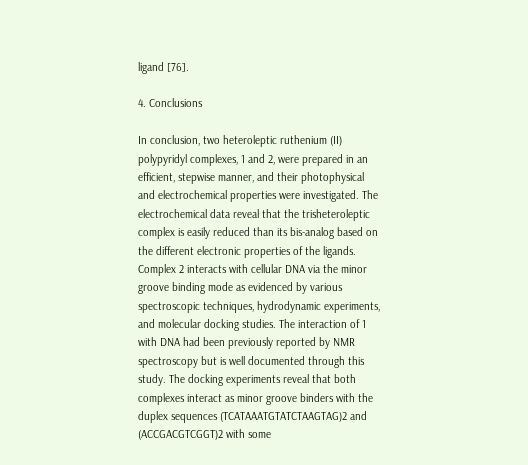ligand [76].

4. Conclusions

In conclusion, two heteroleptic ruthenium (II) polypyridyl complexes, 1 and 2, were prepared in an efficient, stepwise manner, and their photophysical and electrochemical properties were investigated. The electrochemical data reveal that the trisheteroleptic complex is easily reduced than its bis-analog based on the different electronic properties of the ligands. Complex 2 interacts with cellular DNA via the minor groove binding mode as evidenced by various spectroscopic techniques, hydrodynamic experiments, and molecular docking studies. The interaction of 1 with DNA had been previously reported by NMR spectroscopy but is well documented through this study. The docking experiments reveal that both complexes interact as minor groove binders with the duplex sequences (TCATAAATGTATCTAAGTAG)2 and (ACCGACGTCGGT)2 with some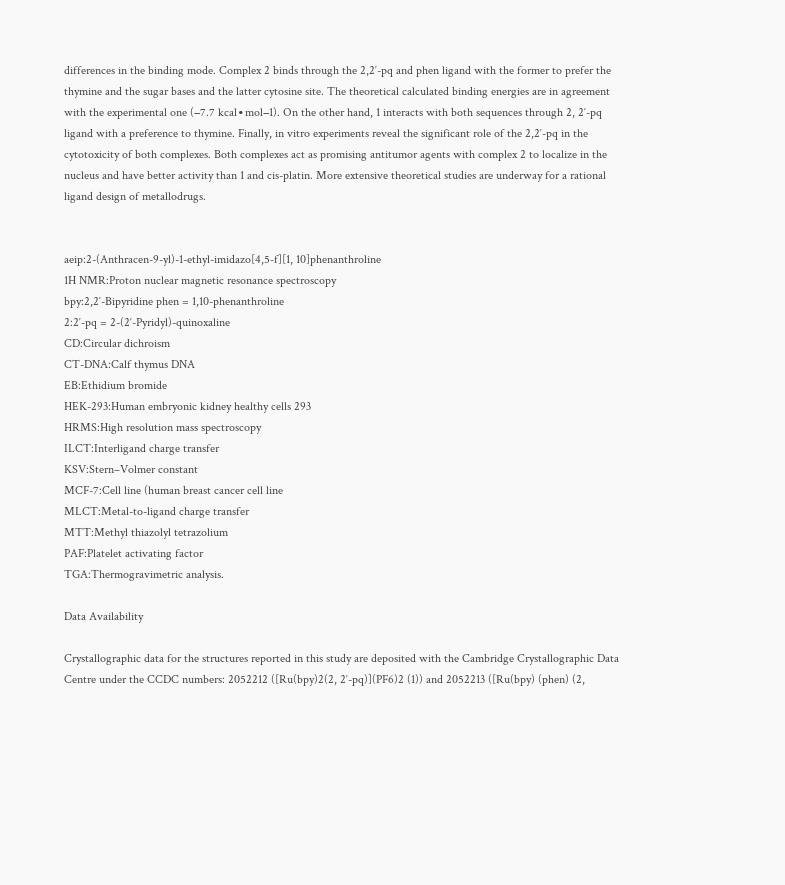differences in the binding mode. Complex 2 binds through the 2,2′-pq and phen ligand with the former to prefer the thymine and the sugar bases and the latter cytosine site. The theoretical calculated binding energies are in agreement with the experimental one (−7.7 kcal∙mol−1). On the other hand, 1 interacts with both sequences through 2, 2′-pq ligand with a preference to thymine. Finally, in vitro experiments reveal the significant role of the 2,2′-pq in the cytotoxicity of both complexes. Both complexes act as promising antitumor agents with complex 2 to localize in the nucleus and have better activity than 1 and cis-platin. More extensive theoretical studies are underway for a rational ligand design of metallodrugs.


aeip:2-(Anthracen-9-yl)-1-ethyl-imidazo[4,5-f][1, 10]phenanthroline
1H NMR:Proton nuclear magnetic resonance spectroscopy
bpy:2,2′-Bipyridine phen = 1,10-phenanthroline
2:2′-pq = 2-(2′-Pyridyl)-quinoxaline
CD:Circular dichroism
CT-DNA:Calf thymus DNA
EB:Ethidium bromide
HEK-293:Human embryonic kidney healthy cells 293
HRMS:High resolution mass spectroscopy
ILCT:Interligand charge transfer
KSV:Stern–Volmer constant
MCF-7:Cell line (human breast cancer cell line
MLCT:Metal-to-ligand charge transfer
MTT:Methyl thiazolyl tetrazolium
PAF:Platelet activating factor
TGA:Thermogravimetric analysis.

Data Availability

Crystallographic data for the structures reported in this study are deposited with the Cambridge Crystallographic Data Centre under the CCDC numbers: 2052212 ([Ru(bpy)2(2, 2′-pq)](PF6)2 (1)) and 2052213 ([Ru(bpy) (phen) (2,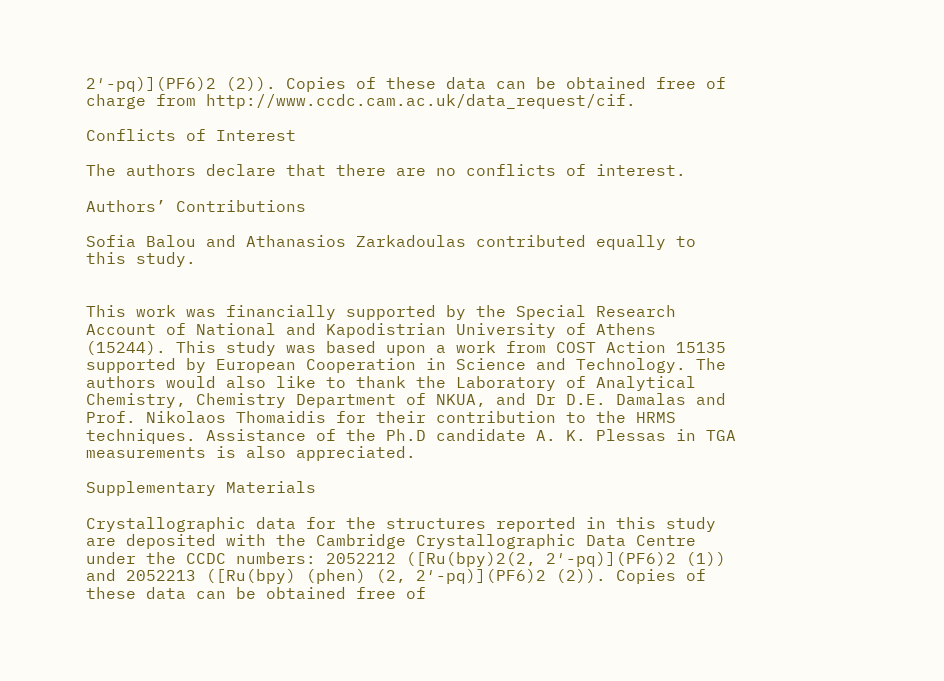2′-pq)](PF6)2 (2)). Copies of these data can be obtained free of charge from http://www.ccdc.cam.ac.uk/data_request/cif.

Conflicts of Interest

The authors declare that there are no conflicts of interest.

Authors’ Contributions

Sofia Balou and Athanasios Zarkadoulas contributed equally to this study.


This work was financially supported by the Special Research Account of National and Kapodistrian University of Athens (15244). This study was based upon a work from COST Action 15135 supported by European Cooperation in Science and Technology. The authors would also like to thank the Laboratory of Analytical Chemistry, Chemistry Department of NKUA, and Dr D.E. Damalas and Prof. Nikolaos Thomaidis for their contribution to the HRMS techniques. Assistance of the Ph.D candidate A. K. Plessas in TGA measurements is also appreciated.

Supplementary Materials

Crystallographic data for the structures reported in this study are deposited with the Cambridge Crystallographic Data Centre under the CCDC numbers: 2052212 ([Ru(bpy)2(2, 2′-pq)](PF6)2 (1)) and 2052213 ([Ru(bpy) (phen) (2, 2′-pq)](PF6)2 (2)). Copies of these data can be obtained free of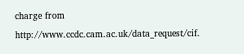charge from http://www.ccdc.cam.ac.uk/data_request/cif.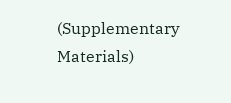(Supplementary Materials)